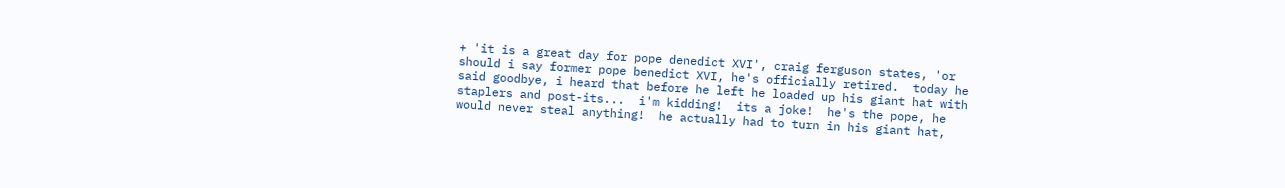+ 'it is a great day for pope denedict XVI', craig ferguson states, 'or should i say former pope benedict XVI, he's officially retired.  today he said goodbye, i heard that before he left he loaded up his giant hat with staplers and post-its...  i'm kidding!  its a joke!  he's the pope, he would never steal anything!  he actually had to turn in his giant hat,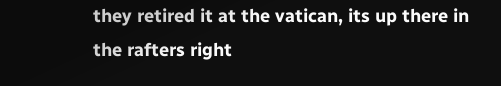they retired it at the vatican, its up there in the rafters right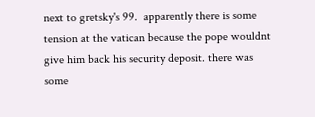next to gretsky's 99.  apparently there is some tension at the vatican because the pope wouldnt give him back his security deposit. there was some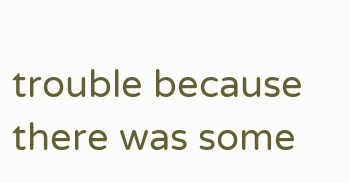trouble because there was some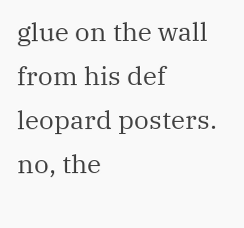glue on the wall from his def leopard posters.  no, the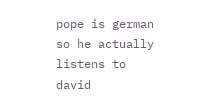pope is german so he actually listens to david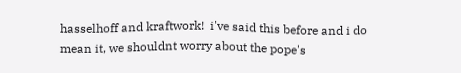hasselhoff and kraftwork!  i've said this before and i do mean it, we shouldnt worry about the pope's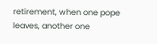retirement, when one pope leaves, another one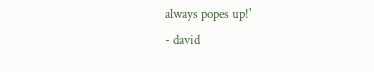always popes up!'
- david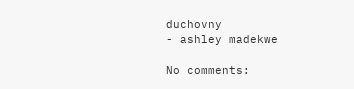duchovny
- ashley madekwe

No comments: